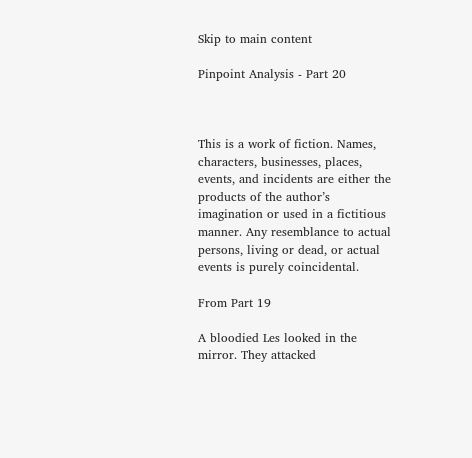Skip to main content

Pinpoint Analysis - Part 20



This is a work of fiction. Names, characters, businesses, places, events, and incidents are either the products of the author’s imagination or used in a fictitious manner. Any resemblance to actual persons, living or dead, or actual events is purely coincidental.

From Part 19

A bloodied Les looked in the mirror. They attacked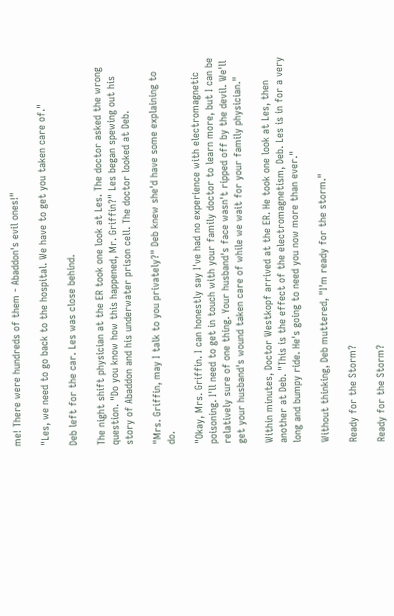me! There were hundreds of them - Abaddon's evil ones!"

"Les, we need to go back to the hospital. We have to get you taken care of."

Deb left for the car. Les was close behind.

The night shift physician at the ER took one look at Les. The doctor asked the wrong question. "Do you know how this happened, Mr. Griffin?" Les began spewing out his story of Abaddon and his underwater prison cell. The doctor looked at Deb.

"Mrs. Griffin, may I talk to you privately?" Deb knew she'd have some explaining to do.

"Okay, Mrs. Griffin. I can honestly say I've had no experience with electromagnetic poisoning. I'll need to get in touch with your family doctor to learn more, but I can be relatively sure of one thing. Your husband's face wasn't ripped off by the devil. We'll get your husband's wound taken care of while we wait for your family physician."

Within minutes, Doctor Westkopf arrived at the ER. He took one look at Les, then another at Deb. "This is the effect of the electromagnetism, Deb. Les is in for a very long and bumpy ride. He's going to need you now more than ever."

Without thinking, Deb muttered, "I'm ready for the storm."

Ready for the Storm?

Ready for the Storm?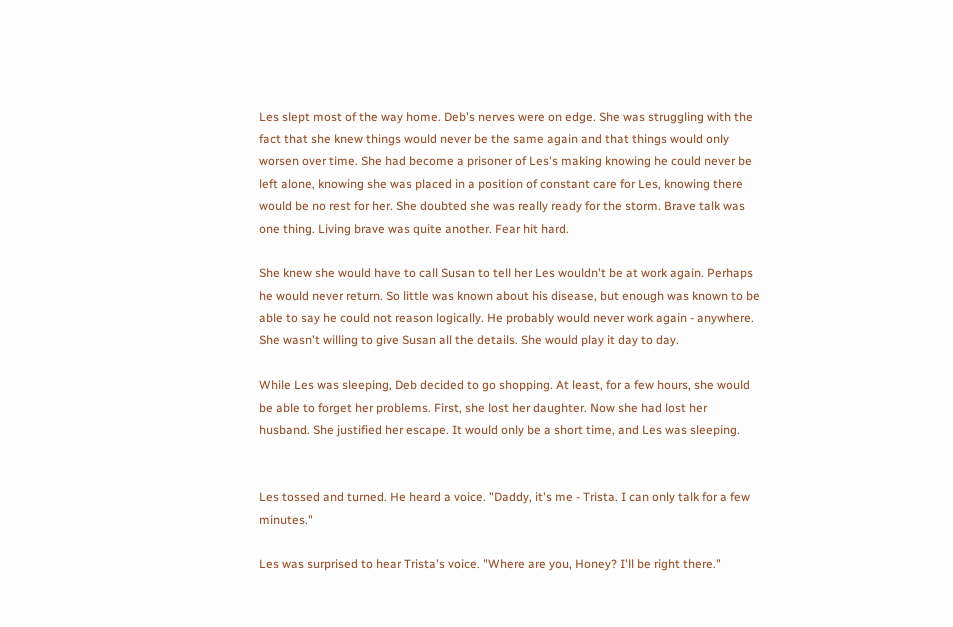Les slept most of the way home. Deb's nerves were on edge. She was struggling with the fact that she knew things would never be the same again and that things would only worsen over time. She had become a prisoner of Les's making knowing he could never be left alone, knowing she was placed in a position of constant care for Les, knowing there would be no rest for her. She doubted she was really ready for the storm. Brave talk was one thing. Living brave was quite another. Fear hit hard.

She knew she would have to call Susan to tell her Les wouldn't be at work again. Perhaps he would never return. So little was known about his disease, but enough was known to be able to say he could not reason logically. He probably would never work again - anywhere. She wasn't willing to give Susan all the details. She would play it day to day.

While Les was sleeping, Deb decided to go shopping. At least, for a few hours, she would be able to forget her problems. First, she lost her daughter. Now she had lost her husband. She justified her escape. It would only be a short time, and Les was sleeping.


Les tossed and turned. He heard a voice. "Daddy, it's me - Trista. I can only talk for a few minutes."

Les was surprised to hear Trista's voice. "Where are you, Honey? I'll be right there."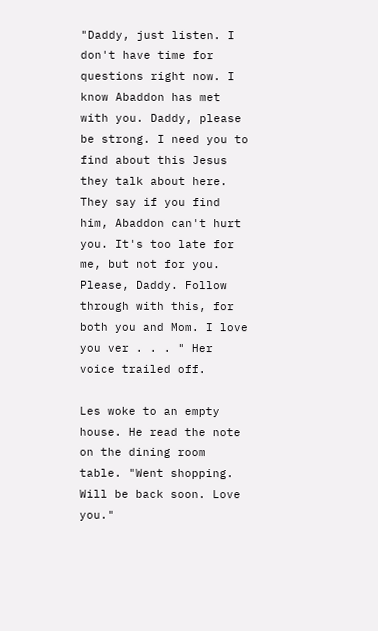"Daddy, just listen. I don't have time for questions right now. I know Abaddon has met with you. Daddy, please be strong. I need you to find about this Jesus they talk about here. They say if you find him, Abaddon can't hurt you. It's too late for me, but not for you. Please, Daddy. Follow through with this, for both you and Mom. I love you ver . . . " Her voice trailed off.

Les woke to an empty house. He read the note on the dining room table. "Went shopping. Will be back soon. Love you."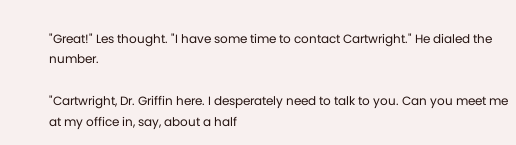"Great!" Les thought. "I have some time to contact Cartwright." He dialed the number.

"Cartwright, Dr. Griffin here. I desperately need to talk to you. Can you meet me at my office in, say, about a half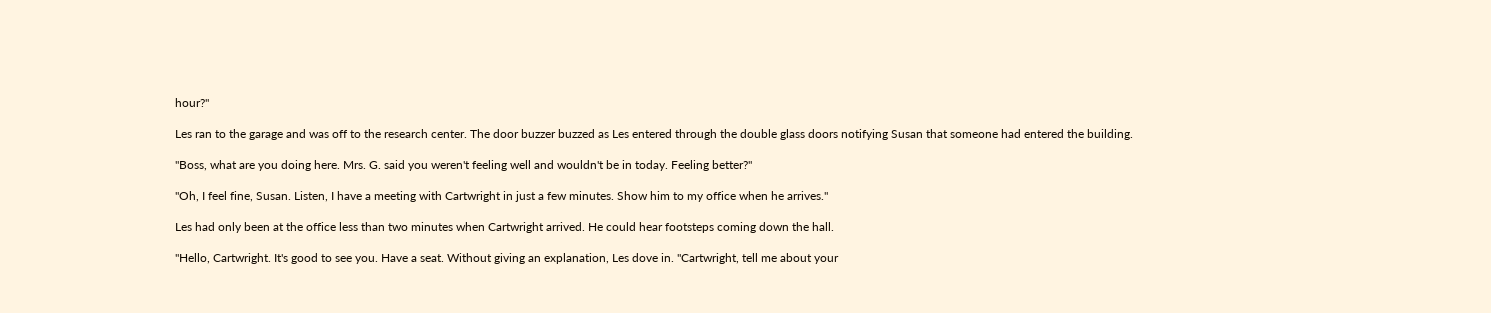hour?"

Les ran to the garage and was off to the research center. The door buzzer buzzed as Les entered through the double glass doors notifying Susan that someone had entered the building.

"Boss, what are you doing here. Mrs. G. said you weren't feeling well and wouldn't be in today. Feeling better?"

"Oh, I feel fine, Susan. Listen, I have a meeting with Cartwright in just a few minutes. Show him to my office when he arrives."

Les had only been at the office less than two minutes when Cartwright arrived. He could hear footsteps coming down the hall.

"Hello, Cartwright. It's good to see you. Have a seat. Without giving an explanation, Les dove in. "Cartwright, tell me about your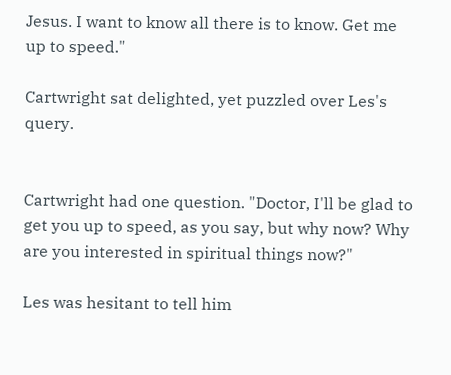Jesus. I want to know all there is to know. Get me up to speed."

Cartwright sat delighted, yet puzzled over Les's query.


Cartwright had one question. "Doctor, I'll be glad to get you up to speed, as you say, but why now? Why are you interested in spiritual things now?"

Les was hesitant to tell him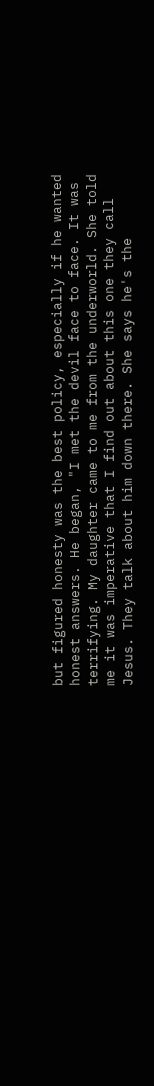but figured honesty was the best policy, especially if he wanted honest answers. He began, "I met the devil face to face. It was terrifying. My daughter came to me from the underworld. She told me it was imperative that I find out about this one they call Jesus. They talk about him down there. She says he's the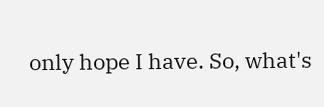only hope I have. So, what's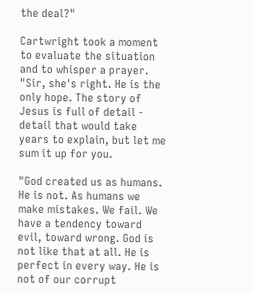the deal?"

Cartwright took a moment to evaluate the situation and to whisper a prayer. "Sir, she's right. He is the only hope. The story of Jesus is full of detail - detail that would take years to explain, but let me sum it up for you.

"God created us as humans. He is not. As humans we make mistakes. We fail. We have a tendency toward evil, toward wrong. God is not like that at all. He is perfect in every way. He is not of our corrupt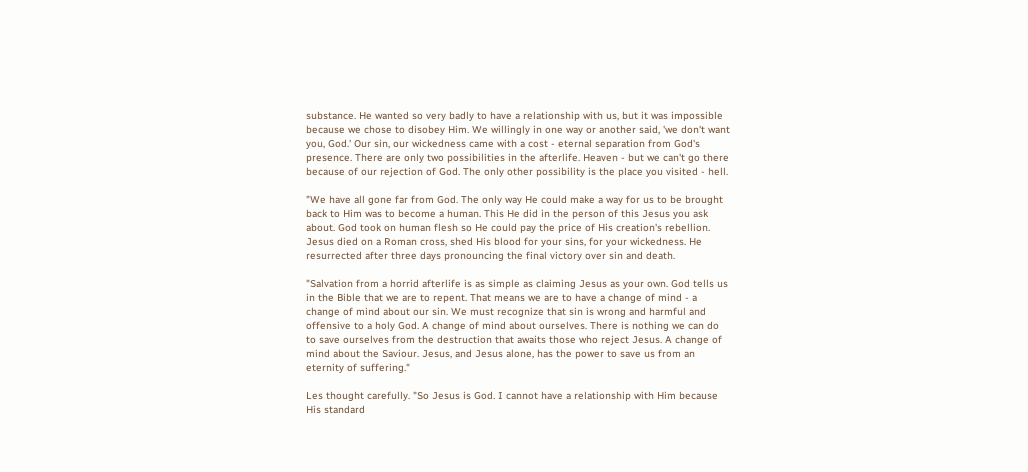substance. He wanted so very badly to have a relationship with us, but it was impossible because we chose to disobey Him. We willingly in one way or another said, 'we don't want you, God.' Our sin, our wickedness came with a cost - eternal separation from God's presence. There are only two possibilities in the afterlife. Heaven - but we can't go there because of our rejection of God. The only other possibility is the place you visited - hell.

"We have all gone far from God. The only way He could make a way for us to be brought back to Him was to become a human. This He did in the person of this Jesus you ask about. God took on human flesh so He could pay the price of His creation's rebellion. Jesus died on a Roman cross, shed His blood for your sins, for your wickedness. He resurrected after three days pronouncing the final victory over sin and death.

"Salvation from a horrid afterlife is as simple as claiming Jesus as your own. God tells us in the Bible that we are to repent. That means we are to have a change of mind - a change of mind about our sin. We must recognize that sin is wrong and harmful and offensive to a holy God. A change of mind about ourselves. There is nothing we can do to save ourselves from the destruction that awaits those who reject Jesus. A change of mind about the Saviour. Jesus, and Jesus alone, has the power to save us from an eternity of suffering."

Les thought carefully. "So Jesus is God. I cannot have a relationship with Him because His standard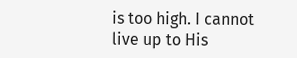is too high. I cannot live up to His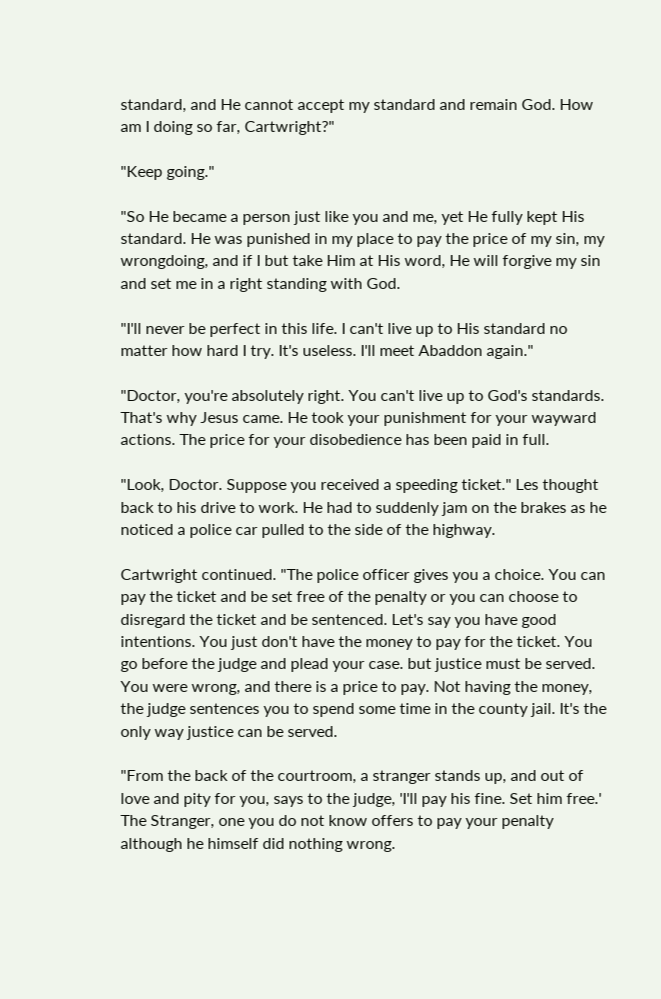standard, and He cannot accept my standard and remain God. How am I doing so far, Cartwright?"

"Keep going."

"So He became a person just like you and me, yet He fully kept His standard. He was punished in my place to pay the price of my sin, my wrongdoing, and if I but take Him at His word, He will forgive my sin and set me in a right standing with God.

"I'll never be perfect in this life. I can't live up to His standard no matter how hard I try. It's useless. I'll meet Abaddon again."

"Doctor, you're absolutely right. You can't live up to God's standards. That's why Jesus came. He took your punishment for your wayward actions. The price for your disobedience has been paid in full.

"Look, Doctor. Suppose you received a speeding ticket." Les thought back to his drive to work. He had to suddenly jam on the brakes as he noticed a police car pulled to the side of the highway.

Cartwright continued. "The police officer gives you a choice. You can pay the ticket and be set free of the penalty or you can choose to disregard the ticket and be sentenced. Let's say you have good intentions. You just don't have the money to pay for the ticket. You go before the judge and plead your case. but justice must be served. You were wrong, and there is a price to pay. Not having the money, the judge sentences you to spend some time in the county jail. It's the only way justice can be served.

"From the back of the courtroom, a stranger stands up, and out of love and pity for you, says to the judge, 'I'll pay his fine. Set him free.' The Stranger, one you do not know offers to pay your penalty although he himself did nothing wrong.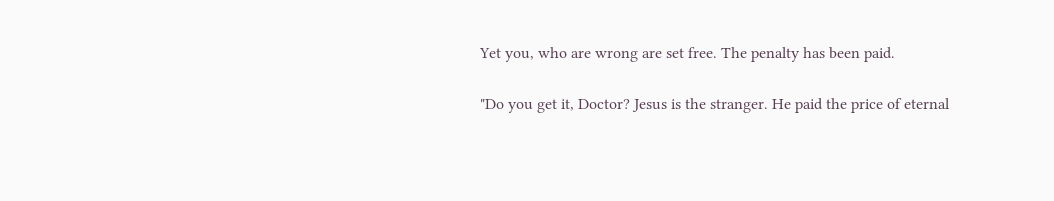Yet you, who are wrong are set free. The penalty has been paid.

"Do you get it, Doctor? Jesus is the stranger. He paid the price of eternal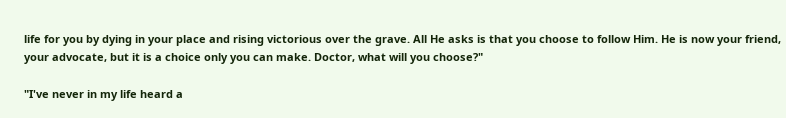life for you by dying in your place and rising victorious over the grave. All He asks is that you choose to follow Him. He is now your friend, your advocate, but it is a choice only you can make. Doctor, what will you choose?"

"I've never in my life heard a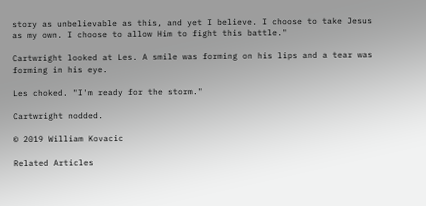story as unbelievable as this, and yet I believe. I choose to take Jesus as my own. I choose to allow Him to fight this battle."

Cartwright looked at Les. A smile was forming on his lips and a tear was forming in his eye.

Les choked. "I'm ready for the storm."

Cartwright nodded.

© 2019 William Kovacic

Related Articles